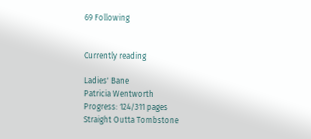69 Following


Currently reading

Ladies' Bane
Patricia Wentworth
Progress: 124/311 pages
Straight Outta Tombstone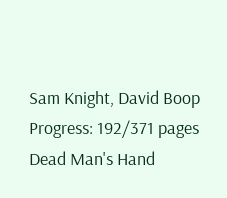Sam Knight, David Boop
Progress: 192/371 pages
Dead Man's Hand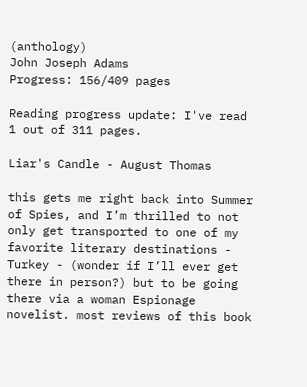(anthology)
John Joseph Adams
Progress: 156/409 pages

Reading progress update: I've read 1 out of 311 pages.

Liar's Candle - August Thomas

this gets me right back into Summer of Spies, and I’m thrilled to not only get transported to one of my favorite literary destinations - Turkey - (wonder if I’ll ever get there in person?) but to be going there via a woman Espionage novelist. most reviews of this book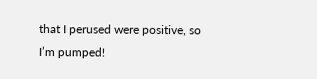that I perused were positive, so I’m pumped!